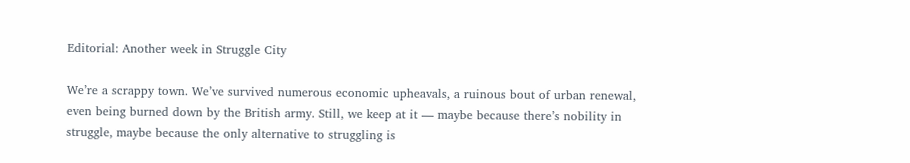Editorial: Another week in Struggle City

We’re a scrappy town. We’ve survived numerous economic upheavals, a ruinous bout of urban renewal, even being burned down by the British army. Still, we keep at it — maybe because there’s nobility in struggle, maybe because the only alternative to struggling is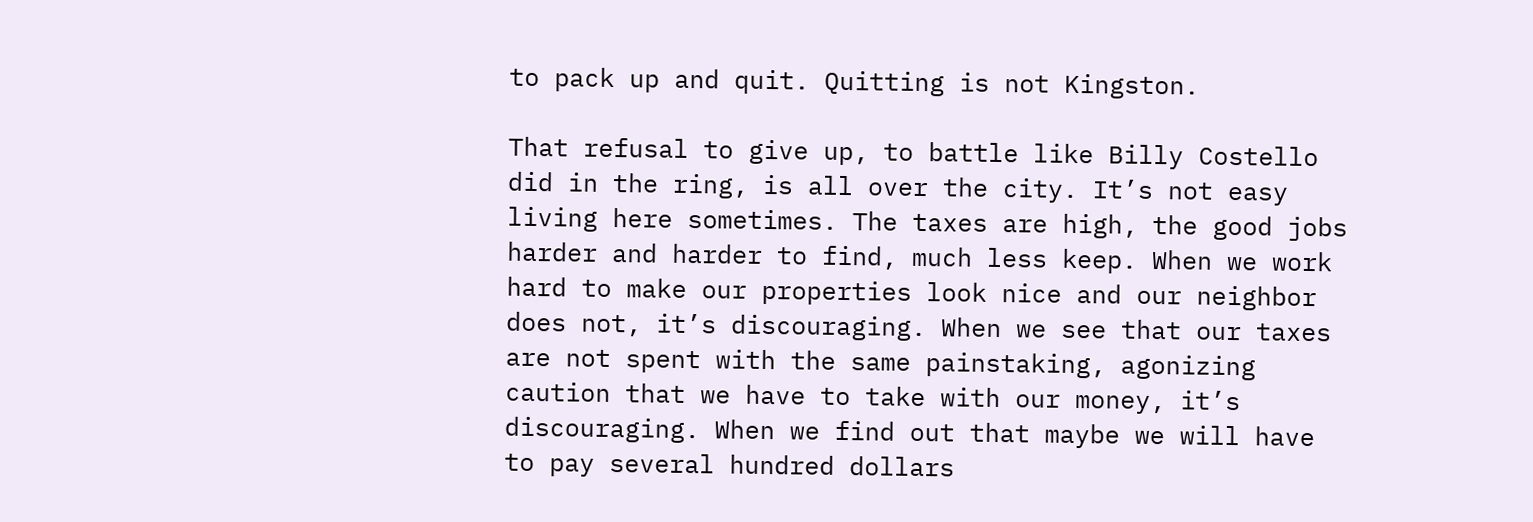to pack up and quit. Quitting is not Kingston.

That refusal to give up, to battle like Billy Costello did in the ring, is all over the city. It’s not easy living here sometimes. The taxes are high, the good jobs harder and harder to find, much less keep. When we work hard to make our properties look nice and our neighbor does not, it’s discouraging. When we see that our taxes are not spent with the same painstaking, agonizing caution that we have to take with our money, it’s discouraging. When we find out that maybe we will have to pay several hundred dollars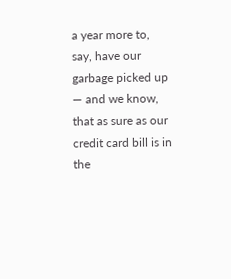a year more to, say, have our garbage picked up — and we know, that as sure as our credit card bill is in the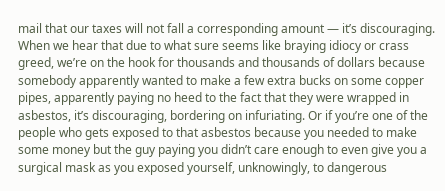mail that our taxes will not fall a corresponding amount — it’s discouraging. When we hear that due to what sure seems like braying idiocy or crass greed, we’re on the hook for thousands and thousands of dollars because somebody apparently wanted to make a few extra bucks on some copper pipes, apparently paying no heed to the fact that they were wrapped in asbestos, it’s discouraging, bordering on infuriating. Or if you’re one of the people who gets exposed to that asbestos because you needed to make some money but the guy paying you didn’t care enough to even give you a surgical mask as you exposed yourself, unknowingly, to dangerous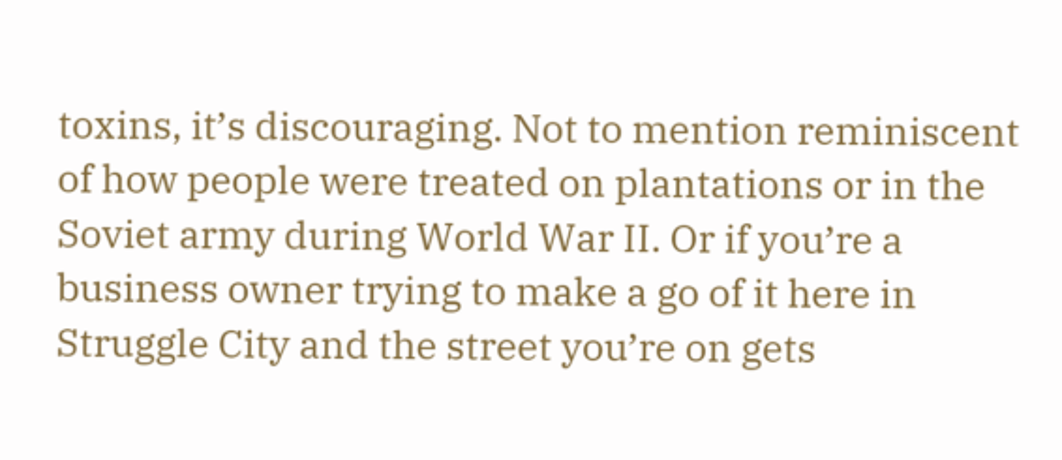toxins, it’s discouraging. Not to mention reminiscent of how people were treated on plantations or in the Soviet army during World War II. Or if you’re a business owner trying to make a go of it here in Struggle City and the street you’re on gets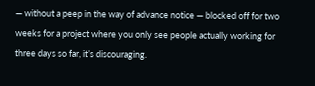— without a peep in the way of advance notice — blocked off for two weeks for a project where you only see people actually working for three days so far, it’s discouraging.